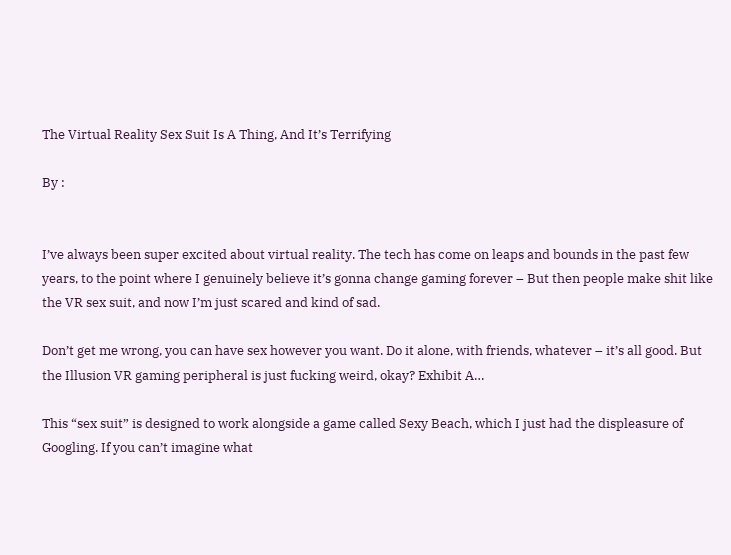The Virtual Reality Sex Suit Is A Thing, And It’s Terrifying

By :


I’ve always been super excited about virtual reality. The tech has come on leaps and bounds in the past few years, to the point where I genuinely believe it’s gonna change gaming forever – But then people make shit like the VR sex suit, and now I’m just scared and kind of sad.

Don’t get me wrong, you can have sex however you want. Do it alone, with friends, whatever – it’s all good. But the Illusion VR gaming peripheral is just fucking weird, okay? Exhibit A…

This “sex suit” is designed to work alongside a game called Sexy Beach, which I just had the displeasure of Googling. If you can’t imagine what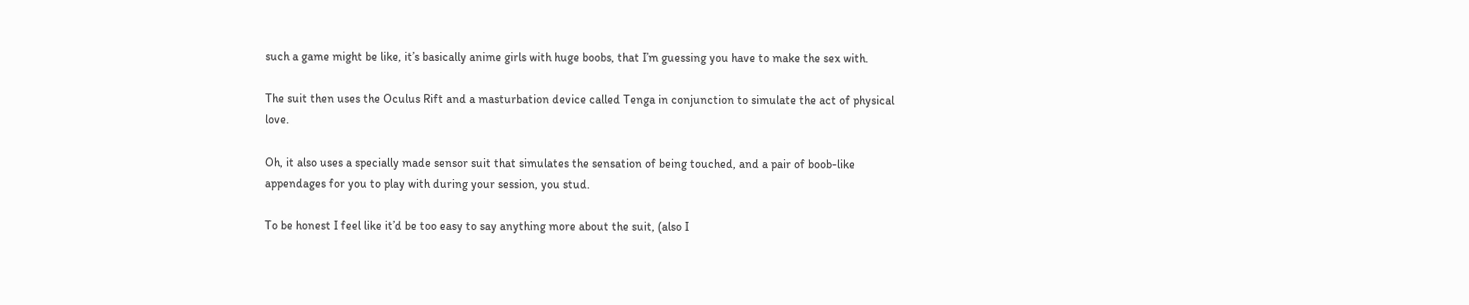such a game might be like, it’s basically anime girls with huge boobs, that I’m guessing you have to make the sex with.

The suit then uses the Oculus Rift and a masturbation device called Tenga in conjunction to simulate the act of physical love.

Oh, it also uses a specially made sensor suit that simulates the sensation of being touched, and a pair of boob-like appendages for you to play with during your session, you stud.

To be honest I feel like it’d be too easy to say anything more about the suit, (also I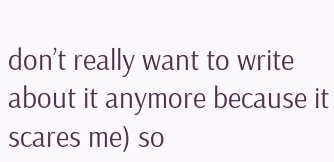don’t really want to write about it anymore because it scares me) so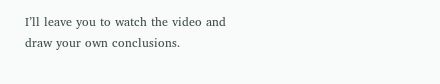I’ll leave you to watch the video and draw your own conclusions.